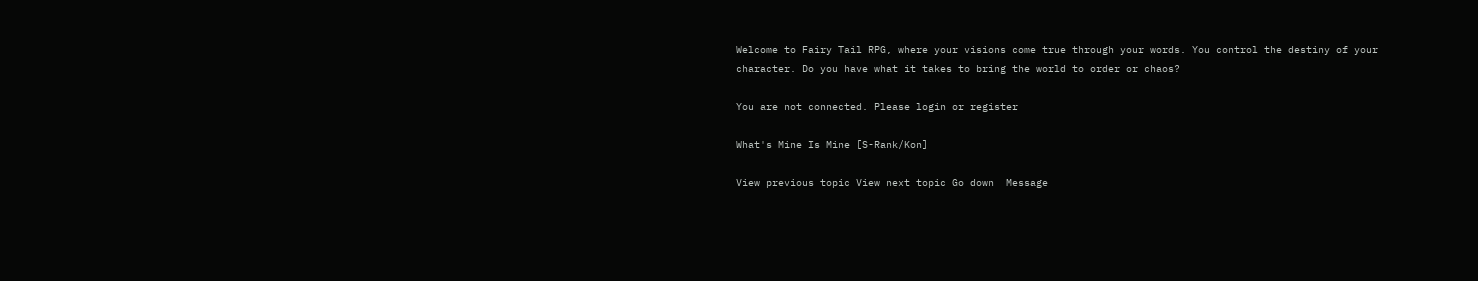Welcome to Fairy Tail RPG, where your visions come true through your words. You control the destiny of your character. Do you have what it takes to bring the world to order or chaos?

You are not connected. Please login or register

What's Mine Is Mine [S-Rank/Kon]

View previous topic View next topic Go down  Message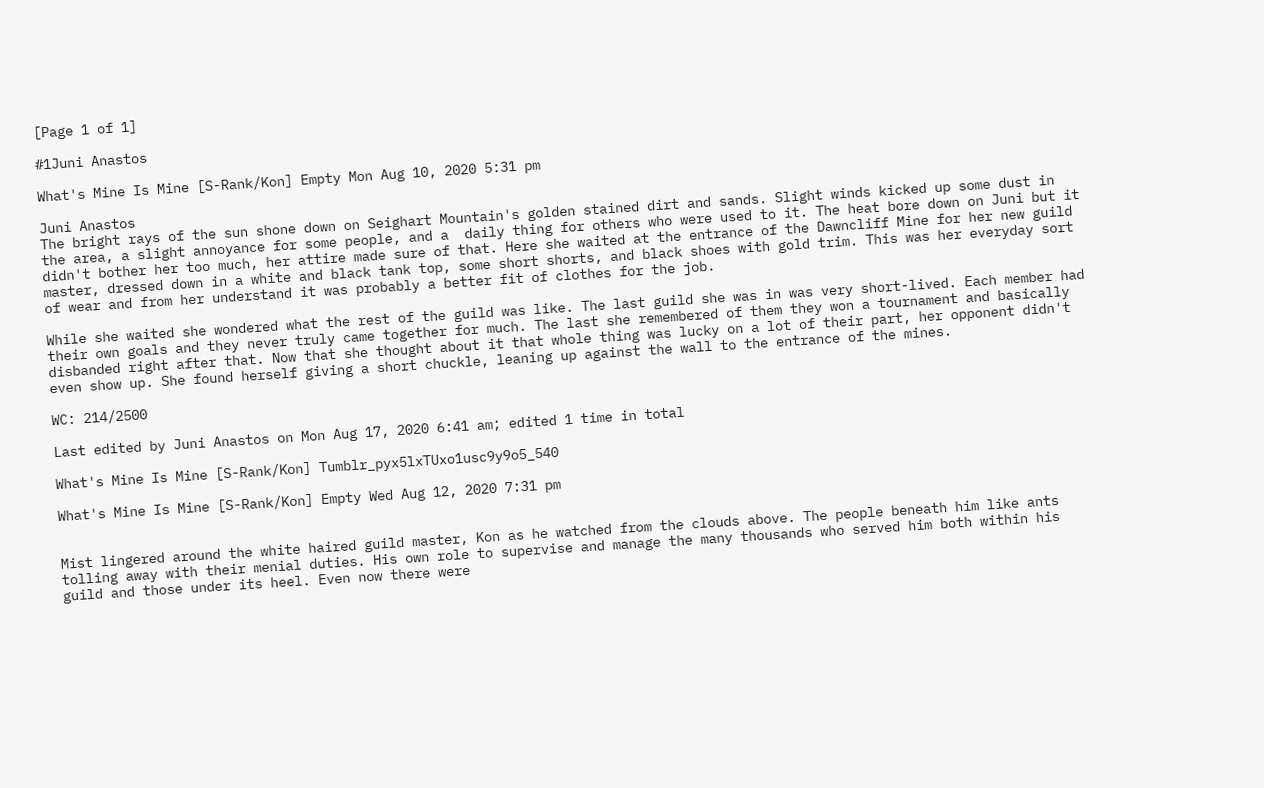[Page 1 of 1]

#1Juni Anastos

What's Mine Is Mine [S-Rank/Kon] Empty Mon Aug 10, 2020 5:31 pm

Juni Anastos
The bright rays of the sun shone down on Seighart Mountain's golden stained dirt and sands. Slight winds kicked up some dust in the area, a slight annoyance for some people, and a  daily thing for others who were used to it. The heat bore down on Juni but it didn't bother her too much, her attire made sure of that. Here she waited at the entrance of the Dawncliff Mine for her new guild master, dressed down in a white and black tank top, some short shorts, and black shoes with gold trim. This was her everyday sort of wear and from her understand it was probably a better fit of clothes for the job.

While she waited she wondered what the rest of the guild was like. The last guild she was in was very short-lived. Each member had their own goals and they never truly came together for much. The last she remembered of them they won a tournament and basically disbanded right after that. Now that she thought about it that whole thing was lucky on a lot of their part, her opponent didn't even show up. She found herself giving a short chuckle, leaning up against the wall to the entrance of the mines.

WC: 214/2500

Last edited by Juni Anastos on Mon Aug 17, 2020 6:41 am; edited 1 time in total

What's Mine Is Mine [S-Rank/Kon] Tumblr_pyx5lxTUxo1usc9y9o5_540

What's Mine Is Mine [S-Rank/Kon] Empty Wed Aug 12, 2020 7:31 pm


Mist lingered around the white haired guild master, Kon as he watched from the clouds above. The people beneath him like ants tolling away with their menial duties. His own role to supervise and manage the many thousands who served him both within his guild and those under its heel. Even now there were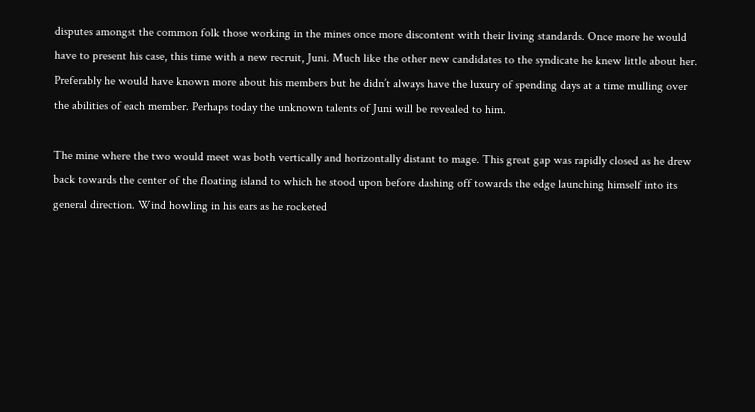disputes amongst the common folk those working in the mines once more discontent with their living standards. Once more he would have to present his case, this time with a new recruit, Juni. Much like the other new candidates to the syndicate he knew little about her. Preferably he would have known more about his members but he didn’t always have the luxury of spending days at a time mulling over the abilities of each member. Perhaps today the unknown talents of Juni will be revealed to him.

The mine where the two would meet was both vertically and horizontally distant to mage. This great gap was rapidly closed as he drew back towards the center of the floating island to which he stood upon before dashing off towards the edge launching himself into its general direction. Wind howling in his ears as he rocketed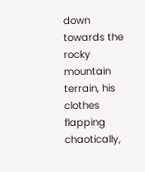down towards the rocky mountain terrain, his clothes flapping chaotically,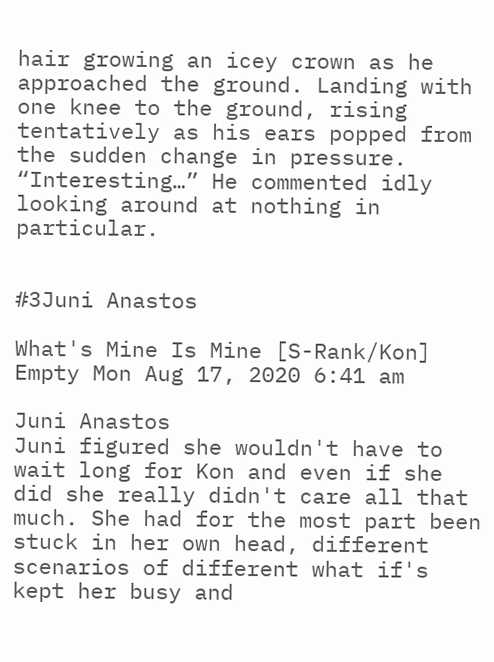hair growing an icey crown as he approached the ground. Landing with one knee to the ground, rising tentatively as his ears popped from the sudden change in pressure. “Interesting…” He commented idly looking around at nothing in particular.


#3Juni Anastos

What's Mine Is Mine [S-Rank/Kon] Empty Mon Aug 17, 2020 6:41 am

Juni Anastos
Juni figured she wouldn't have to wait long for Kon and even if she did she really didn't care all that much. She had for the most part been stuck in her own head, different scenarios of different what if's kept her busy and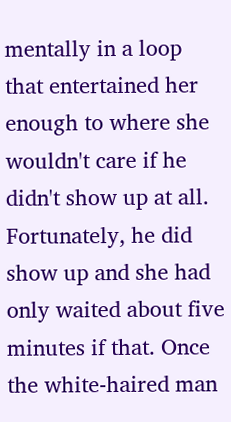mentally in a loop that entertained her enough to where she wouldn't care if he didn't show up at all. Fortunately, he did show up and she had only waited about five minutes if that. Once the white-haired man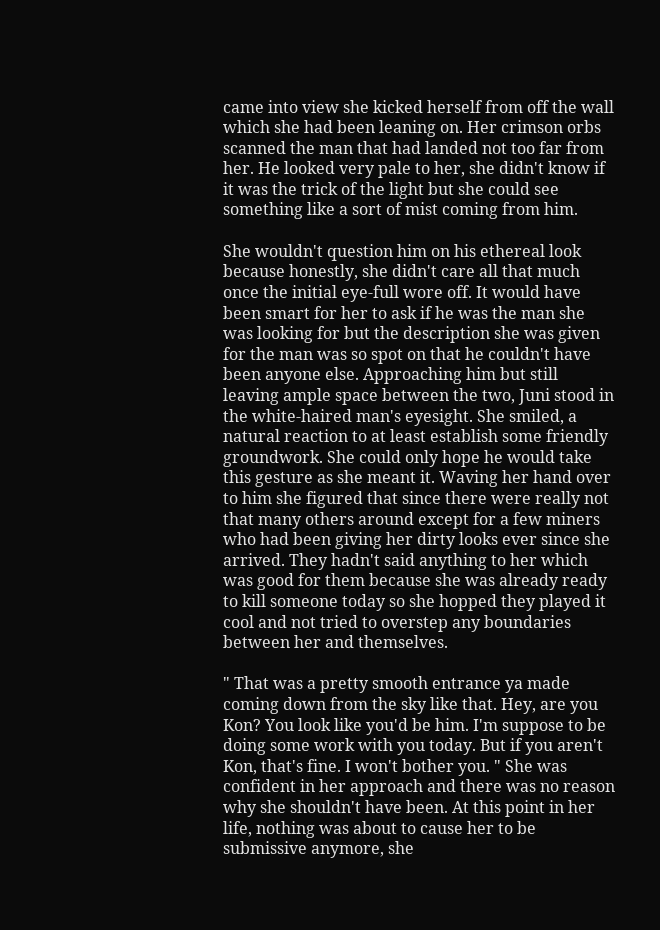came into view she kicked herself from off the wall which she had been leaning on. Her crimson orbs scanned the man that had landed not too far from her. He looked very pale to her, she didn't know if it was the trick of the light but she could see something like a sort of mist coming from him.

She wouldn't question him on his ethereal look because honestly, she didn't care all that much once the initial eye-full wore off. It would have been smart for her to ask if he was the man she was looking for but the description she was given for the man was so spot on that he couldn't have been anyone else. Approaching him but still leaving ample space between the two, Juni stood in the white-haired man's eyesight. She smiled, a natural reaction to at least establish some friendly groundwork. She could only hope he would take this gesture as she meant it. Waving her hand over to him she figured that since there were really not that many others around except for a few miners who had been giving her dirty looks ever since she arrived. They hadn't said anything to her which was good for them because she was already ready to kill someone today so she hopped they played it cool and not tried to overstep any boundaries between her and themselves.

" That was a pretty smooth entrance ya made coming down from the sky like that. Hey, are you Kon? You look like you'd be him. I'm suppose to be doing some work with you today. But if you aren't Kon, that's fine. I won't bother you. " She was confident in her approach and there was no reason why she shouldn't have been. At this point in her life, nothing was about to cause her to be submissive anymore, she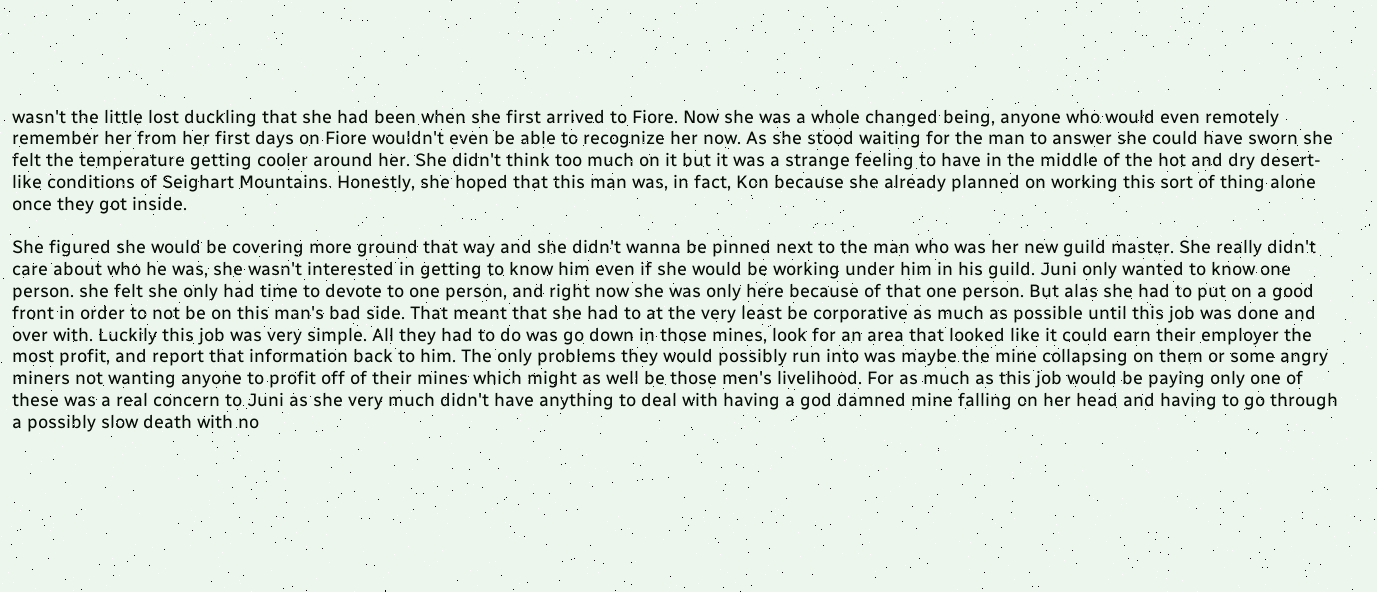wasn't the little lost duckling that she had been when she first arrived to Fiore. Now she was a whole changed being, anyone who would even remotely remember her from her first days on Fiore wouldn't even be able to recognize her now. As she stood waiting for the man to answer she could have sworn she felt the temperature getting cooler around her. She didn't think too much on it but it was a strange feeling to have in the middle of the hot and dry desert-like conditions of Seighart Mountains. Honestly, she hoped that this man was, in fact, Kon because she already planned on working this sort of thing alone once they got inside.

She figured she would be covering more ground that way and she didn't wanna be pinned next to the man who was her new guild master. She really didn't care about who he was, she wasn't interested in getting to know him even if she would be working under him in his guild. Juni only wanted to know one person. she felt she only had time to devote to one person, and right now she was only here because of that one person. But alas she had to put on a good front in order to not be on this man's bad side. That meant that she had to at the very least be corporative as much as possible until this job was done and over with. Luckily this job was very simple. All they had to do was go down in those mines, look for an area that looked like it could earn their employer the most profit, and report that information back to him. The only problems they would possibly run into was maybe the mine collapsing on them or some angry miners not wanting anyone to profit off of their mines which might as well be those men's livelihood. For as much as this job would be paying only one of these was a real concern to Juni as she very much didn't have anything to deal with having a god damned mine falling on her head and having to go through a possibly slow death with no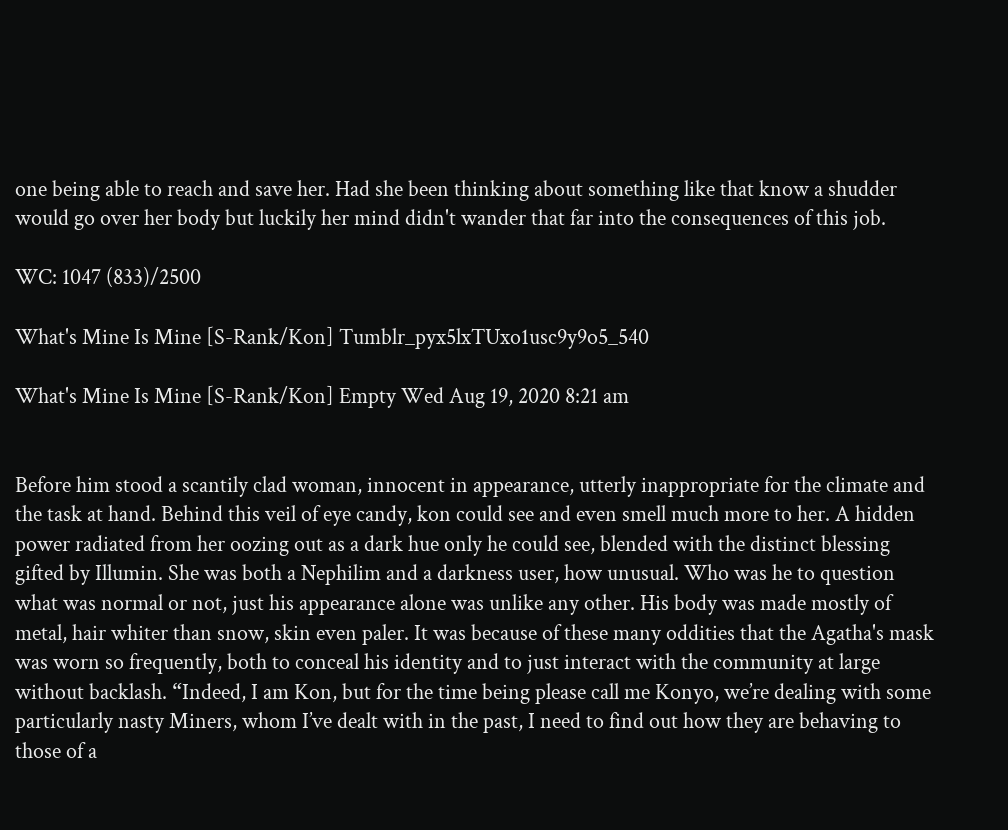one being able to reach and save her. Had she been thinking about something like that know a shudder would go over her body but luckily her mind didn't wander that far into the consequences of this job.

WC: 1047 (833)/2500

What's Mine Is Mine [S-Rank/Kon] Tumblr_pyx5lxTUxo1usc9y9o5_540

What's Mine Is Mine [S-Rank/Kon] Empty Wed Aug 19, 2020 8:21 am


Before him stood a scantily clad woman, innocent in appearance, utterly inappropriate for the climate and the task at hand. Behind this veil of eye candy, kon could see and even smell much more to her. A hidden power radiated from her oozing out as a dark hue only he could see, blended with the distinct blessing gifted by Illumin. She was both a Nephilim and a darkness user, how unusual. Who was he to question what was normal or not, just his appearance alone was unlike any other. His body was made mostly of metal, hair whiter than snow, skin even paler. It was because of these many oddities that the Agatha's mask was worn so frequently, both to conceal his identity and to just interact with the community at large without backlash. “Indeed, I am Kon, but for the time being please call me Konyo, we’re dealing with some particularly nasty Miners, whom I’ve dealt with in the past, I need to find out how they are behaving to those of a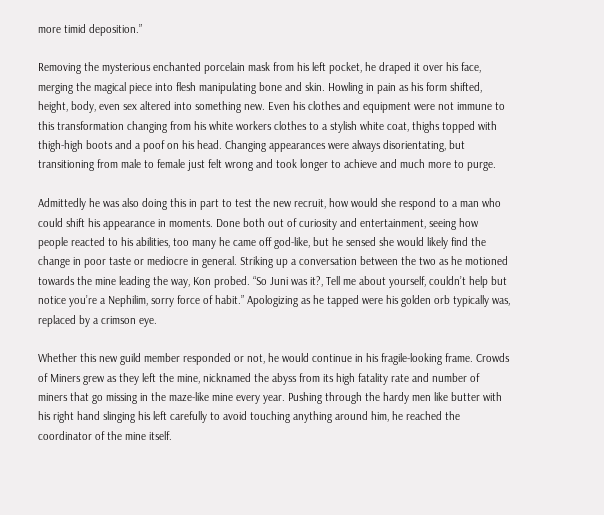more timid deposition.”

Removing the mysterious enchanted porcelain mask from his left pocket, he draped it over his face, merging the magical piece into flesh manipulating bone and skin. Howling in pain as his form shifted, height, body, even sex altered into something new. Even his clothes and equipment were not immune to this transformation changing from his white workers clothes to a stylish white coat, thighs topped with thigh-high boots and a poof on his head. Changing appearances were always disorientating, but transitioning from male to female just felt wrong and took longer to achieve and much more to purge.

Admittedly he was also doing this in part to test the new recruit, how would she respond to a man who could shift his appearance in moments. Done both out of curiosity and entertainment, seeing how people reacted to his abilities, too many he came off god-like, but he sensed she would likely find the change in poor taste or mediocre in general. Striking up a conversation between the two as he motioned towards the mine leading the way, Kon probed. “So Juni was it?, Tell me about yourself, couldn’t help but notice you’re a Nephilim, sorry force of habit.” Apologizing as he tapped were his golden orb typically was, replaced by a crimson eye.

Whether this new guild member responded or not, he would continue in his fragile-looking frame. Crowds of Miners grew as they left the mine, nicknamed the abyss from its high fatality rate and number of miners that go missing in the maze-like mine every year. Pushing through the hardy men like butter with his right hand slinging his left carefully to avoid touching anything around him, he reached the coordinator of the mine itself.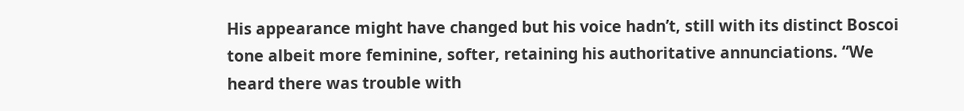His appearance might have changed but his voice hadn’t, still with its distinct Boscoi tone albeit more feminine, softer, retaining his authoritative annunciations. “We heard there was trouble with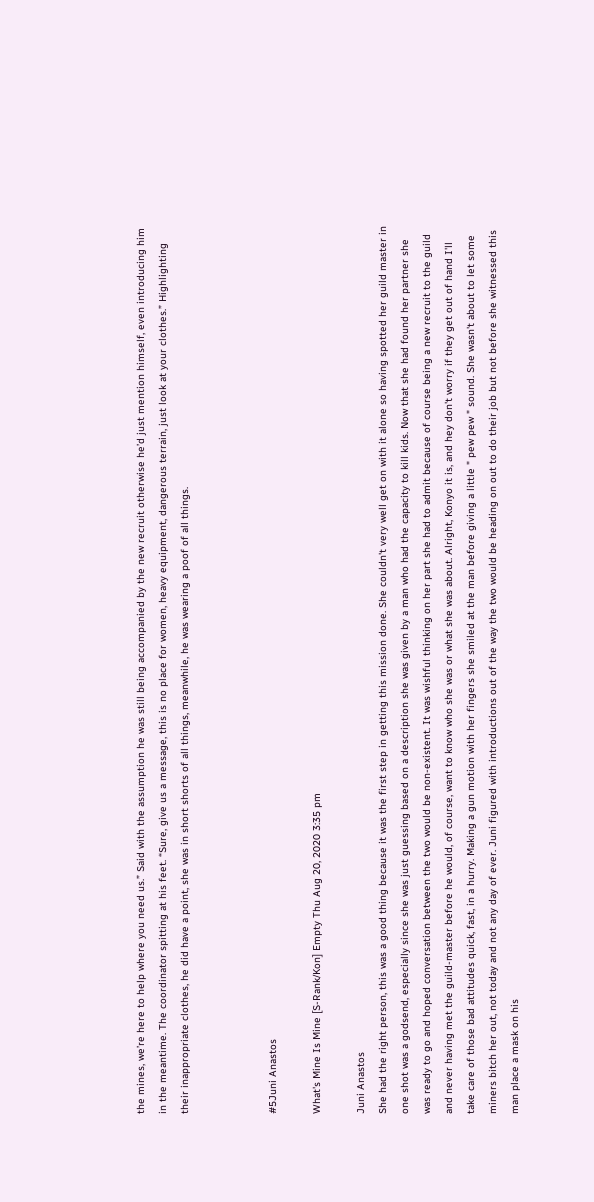the mines, we’re here to help where you need us.” Said with the assumption he was still being accompanied by the new recruit otherwise he’d just mention himself, even introducing him in the meantime. The coordinator spitting at his feet. “Sure, give us a message, this is no place for women, heavy equipment, dangerous terrain, just look at your clothes.” Highlighting their inappropriate clothes, he did have a point, she was in short shorts of all things, meanwhile, he was wearing a poof of all things.



#5Juni Anastos

What's Mine Is Mine [S-Rank/Kon] Empty Thu Aug 20, 2020 3:35 pm

Juni Anastos
She had the right person, this was a good thing because it was the first step in getting this mission done. She couldn't very well get on with it alone so having spotted her guild master in one shot was a godsend, especially since she was just guessing based on a description she was given by a man who had the capacity to kill kids. Now that she had found her partner she was ready to go and hoped conversation between the two would be non-existent. It was wishful thinking on her part she had to admit because of course being a new recruit to the guild and never having met the guild-master before he would, of course, want to know who she was or what she was about. Alright, Konyo it is, and hey don't worry if they get out of hand I'll take care of those bad attitudes quick, fast, in a hurry. Making a gun motion with her fingers she smiled at the man before giving a little " pew pew " sound. She wasn't about to let some miners bitch her out, not today and not any day of ever. Juni figured with introductions out of the way the two would be heading on out to do their job but not before she witnessed this man place a mask on his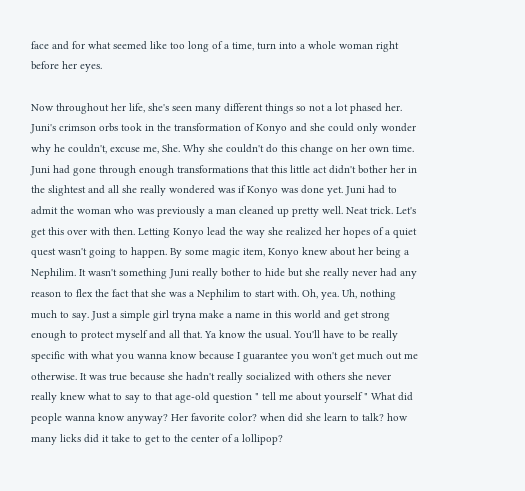face and for what seemed like too long of a time, turn into a whole woman right before her eyes.

Now throughout her life, she's seen many different things so not a lot phased her. Juni's crimson orbs took in the transformation of Konyo and she could only wonder why he couldn't, excuse me, She. Why she couldn't do this change on her own time. Juni had gone through enough transformations that this little act didn't bother her in the slightest and all she really wondered was if Konyo was done yet. Juni had to admit the woman who was previously a man cleaned up pretty well. Neat trick. Let's get this over with then. Letting Konyo lead the way she realized her hopes of a quiet quest wasn't going to happen. By some magic item, Konyo knew about her being a Nephilim. It wasn't something Juni really bother to hide but she really never had any reason to flex the fact that she was a Nephilim to start with. Oh, yea. Uh, nothing much to say. Just a simple girl tryna make a name in this world and get strong enough to protect myself and all that. Ya know the usual. You'll have to be really specific with what you wanna know because I guarantee you won't get much out me otherwise. It was true because she hadn't really socialized with others she never really knew what to say to that age-old question " tell me about yourself " What did people wanna know anyway? Her favorite color? when did she learn to talk? how many licks did it take to get to the center of a lollipop?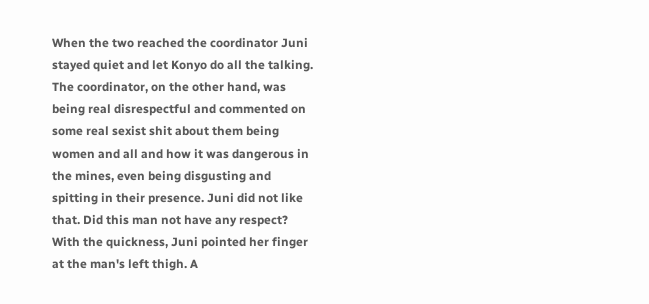When the two reached the coordinator Juni stayed quiet and let Konyo do all the talking. The coordinator, on the other hand, was being real disrespectful and commented on some real sexist shit about them being women and all and how it was dangerous in the mines, even being disgusting and spitting in their presence. Juni did not like that. Did this man not have any respect? With the quickness, Juni pointed her finger at the man's left thigh. A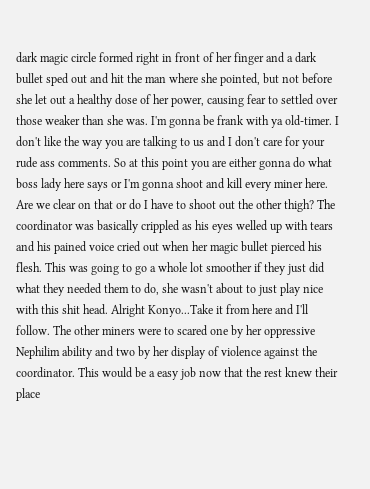dark magic circle formed right in front of her finger and a dark bullet sped out and hit the man where she pointed, but not before she let out a healthy dose of her power, causing fear to settled over those weaker than she was. I'm gonna be frank with ya old-timer. I don't like the way you are talking to us and I don't care for your rude ass comments. So at this point you are either gonna do what boss lady here says or I'm gonna shoot and kill every miner here. Are we clear on that or do I have to shoot out the other thigh? The coordinator was basically crippled as his eyes welled up with tears and his pained voice cried out when her magic bullet pierced his flesh. This was going to go a whole lot smoother if they just did what they needed them to do, she wasn't about to just play nice with this shit head. Alright Konyo...Take it from here and I'll follow. The other miners were to scared one by her oppressive Nephilim ability and two by her display of violence against the coordinator. This would be a easy job now that the rest knew their place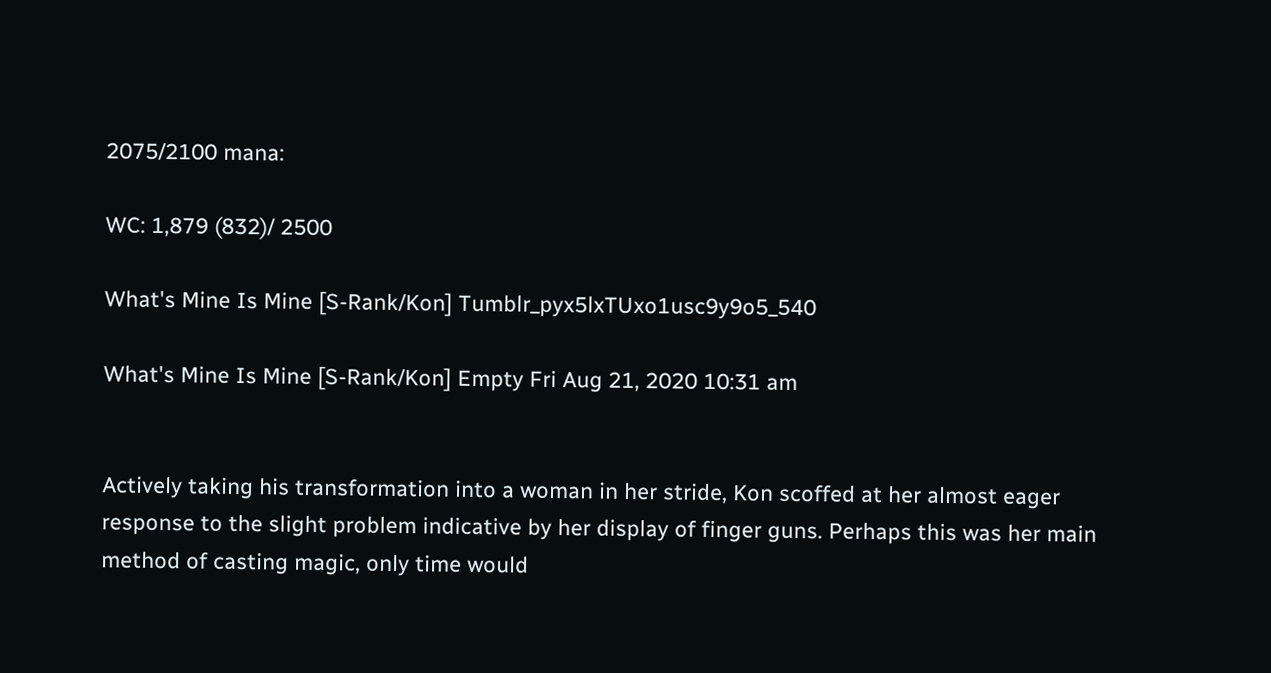2075/2100 mana:

WC: 1,879 (832)/ 2500

What's Mine Is Mine [S-Rank/Kon] Tumblr_pyx5lxTUxo1usc9y9o5_540

What's Mine Is Mine [S-Rank/Kon] Empty Fri Aug 21, 2020 10:31 am


Actively taking his transformation into a woman in her stride, Kon scoffed at her almost eager response to the slight problem indicative by her display of finger guns. Perhaps this was her main method of casting magic, only time would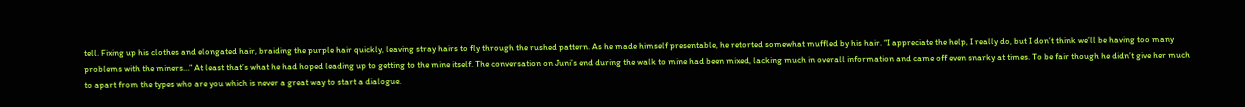tell. Fixing up his clothes and elongated hair, braiding the purple hair quickly, leaving stray hairs to fly through the rushed pattern. As he made himself presentable, he retorted somewhat muffled by his hair. “I appreciate the help, I really do, but I don’t think we’ll be having too many problems with the miners…” At least that’s what he had hoped leading up to getting to the mine itself. The conversation on Juni’s end during the walk to mine had been mixed, lacking much in overall information and came off even snarky at times. To be fair though he didn’t give her much to apart from the types who are you which is never a great way to start a dialogue.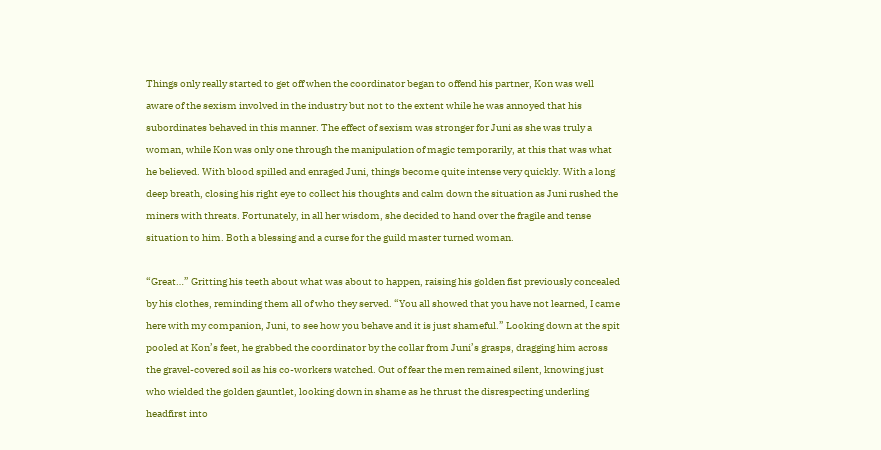Things only really started to get off when the coordinator began to offend his partner, Kon was well aware of the sexism involved in the industry but not to the extent while he was annoyed that his subordinates behaved in this manner. The effect of sexism was stronger for Juni as she was truly a woman, while Kon was only one through the manipulation of magic temporarily, at this that was what he believed. With blood spilled and enraged Juni, things become quite intense very quickly. With a long deep breath, closing his right eye to collect his thoughts and calm down the situation as Juni rushed the miners with threats. Fortunately, in all her wisdom, she decided to hand over the fragile and tense situation to him. Both a blessing and a curse for the guild master turned woman.

“Great…” Gritting his teeth about what was about to happen, raising his golden fist previously concealed by his clothes, reminding them all of who they served. “You all showed that you have not learned, I came here with my companion, Juni, to see how you behave and it is just shameful.” Looking down at the spit pooled at Kon’s feet, he grabbed the coordinator by the collar from Juni’s grasps, dragging him across the gravel-covered soil as his co-workers watched. Out of fear the men remained silent, knowing just who wielded the golden gauntlet, looking down in shame as he thrust the disrespecting underling headfirst into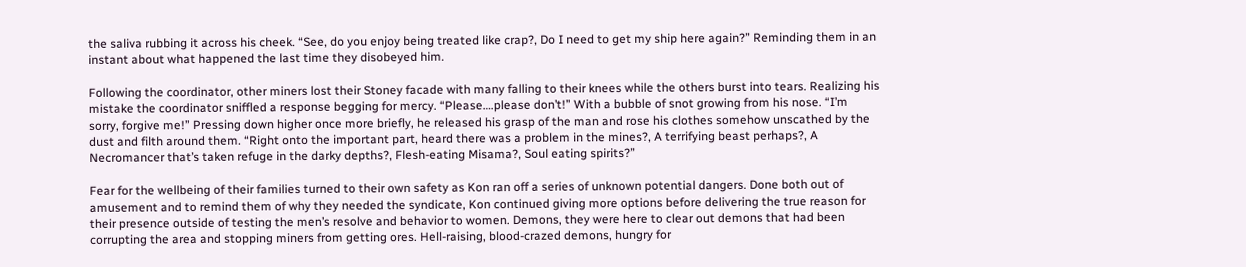the saliva rubbing it across his cheek. “See, do you enjoy being treated like crap?, Do I need to get my ship here again?” Reminding them in an instant about what happened the last time they disobeyed him.

Following the coordinator, other miners lost their Stoney facade with many falling to their knees while the others burst into tears. Realizing his mistake the coordinator sniffled a response begging for mercy. “Please….please don’t!” With a bubble of snot growing from his nose. “I’m sorry, forgive me!” Pressing down higher once more briefly, he released his grasp of the man and rose his clothes somehow unscathed by the dust and filth around them. “Right onto the important part, heard there was a problem in the mines?, A terrifying beast perhaps?, A Necromancer that’s taken refuge in the darky depths?, Flesh-eating Misama?, Soul eating spirits?”

Fear for the wellbeing of their families turned to their own safety as Kon ran off a series of unknown potential dangers. Done both out of amusement and to remind them of why they needed the syndicate, Kon continued giving more options before delivering the true reason for their presence outside of testing the men’s resolve and behavior to women. Demons, they were here to clear out demons that had been corrupting the area and stopping miners from getting ores. Hell-raising, blood-crazed demons, hungry for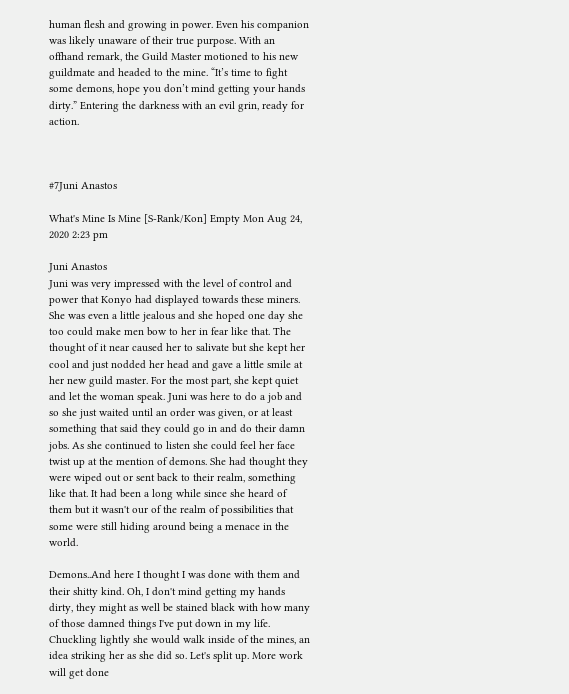human flesh and growing in power. Even his companion was likely unaware of their true purpose. With an offhand remark, the Guild Master motioned to his new guildmate and headed to the mine. “It’s time to fight some demons, hope you don’t mind getting your hands dirty.” Entering the darkness with an evil grin, ready for action.



#7Juni Anastos

What's Mine Is Mine [S-Rank/Kon] Empty Mon Aug 24, 2020 2:23 pm

Juni Anastos
Juni was very impressed with the level of control and power that Konyo had displayed towards these miners. She was even a little jealous and she hoped one day she too could make men bow to her in fear like that. The thought of it near caused her to salivate but she kept her cool and just nodded her head and gave a little smile at her new guild master. For the most part, she kept quiet and let the woman speak. Juni was here to do a job and so she just waited until an order was given, or at least something that said they could go in and do their damn jobs. As she continued to listen she could feel her face twist up at the mention of demons. She had thought they were wiped out or sent back to their realm, something like that. It had been a long while since she heard of them but it wasn't our of the realm of possibilities that some were still hiding around being a menace in the world.

Demons..And here I thought I was done with them and their shitty kind. Oh, I don't mind getting my hands dirty, they might as well be stained black with how many of those damned things I've put down in my life. Chuckling lightly she would walk inside of the mines, an idea striking her as she did so. Let's split up. More work will get done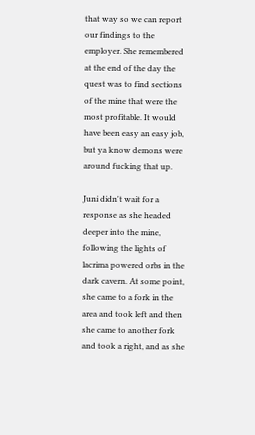that way so we can report our findings to the employer. She remembered at the end of the day the quest was to find sections of the mine that were the most profitable. It would have been easy an easy job, but ya know demons were around fucking that up.

Juni didn't wait for a response as she headed deeper into the mine, following the lights of lacrima powered orbs in the dark cavern. At some point, she came to a fork in the area and took left and then she came to another fork and took a right, and as she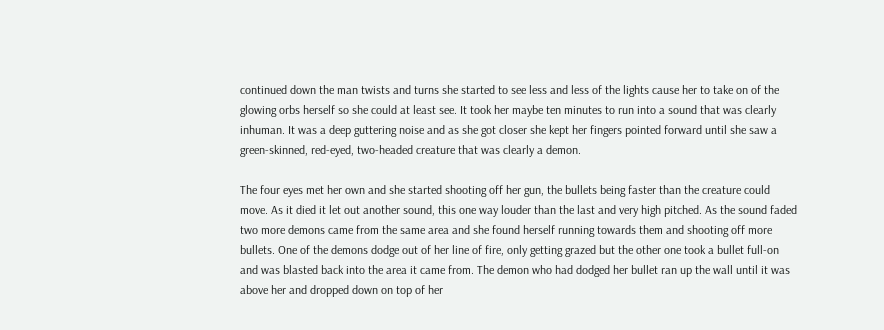continued down the man twists and turns she started to see less and less of the lights cause her to take on of the glowing orbs herself so she could at least see. It took her maybe ten minutes to run into a sound that was clearly inhuman. It was a deep guttering noise and as she got closer she kept her fingers pointed forward until she saw a green-skinned, red-eyed, two-headed creature that was clearly a demon.

The four eyes met her own and she started shooting off her gun, the bullets being faster than the creature could move. As it died it let out another sound, this one way louder than the last and very high pitched. As the sound faded two more demons came from the same area and she found herself running towards them and shooting off more bullets. One of the demons dodge out of her line of fire, only getting grazed but the other one took a bullet full-on and was blasted back into the area it came from. The demon who had dodged her bullet ran up the wall until it was above her and dropped down on top of her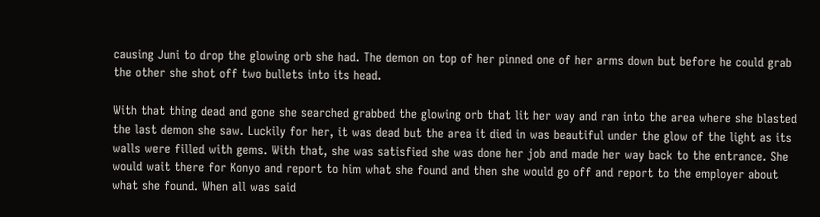causing Juni to drop the glowing orb she had. The demon on top of her pinned one of her arms down but before he could grab the other she shot off two bullets into its head.

With that thing dead and gone she searched grabbed the glowing orb that lit her way and ran into the area where she blasted the last demon she saw. Luckily for her, it was dead but the area it died in was beautiful under the glow of the light as its walls were filled with gems. With that, she was satisfied she was done her job and made her way back to the entrance. She would wait there for Konyo and report to him what she found and then she would go off and report to the employer about what she found. When all was said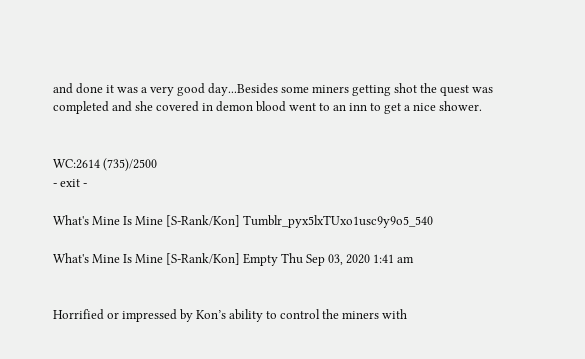and done it was a very good day...Besides some miners getting shot the quest was completed and she covered in demon blood went to an inn to get a nice shower.


WC:2614 (735)/2500
- exit -

What's Mine Is Mine [S-Rank/Kon] Tumblr_pyx5lxTUxo1usc9y9o5_540

What's Mine Is Mine [S-Rank/Kon] Empty Thu Sep 03, 2020 1:41 am


Horrified or impressed by Kon’s ability to control the miners with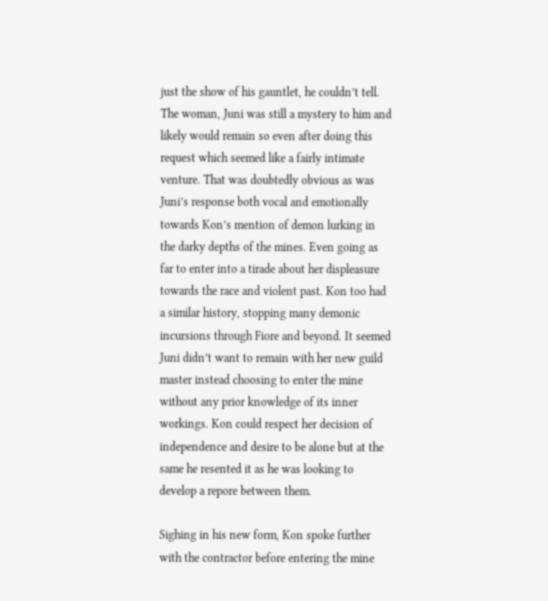just the show of his gauntlet, he couldn’t tell. The woman, Juni was still a mystery to him and likely would remain so even after doing this request which seemed like a fairly intimate venture. That was doubtedly obvious as was Juni’s response both vocal and emotionally towards Kon’s mention of demon lurking in the darky depths of the mines. Even going as far to enter into a tirade about her displeasure towards the race and violent past. Kon too had a similar history, stopping many demonic incursions through Fiore and beyond. It seemed Juni didn’t want to remain with her new guild master instead choosing to enter the mine without any prior knowledge of its inner workings. Kon could respect her decision of independence and desire to be alone but at the same he resented it as he was looking to develop a repore between them.

Sighing in his new form, Kon spoke further with the contractor before entering the mine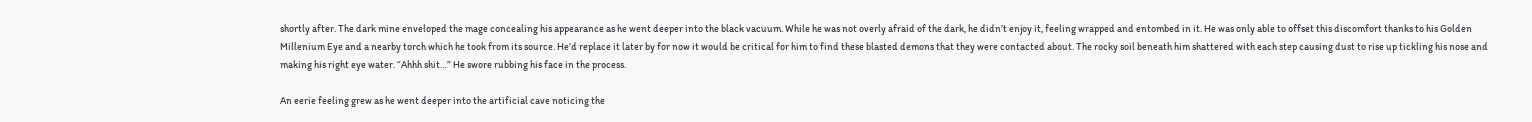shortly after. The dark mine enveloped the mage concealing his appearance as he went deeper into the black vacuum. While he was not overly afraid of the dark, he didn’t enjoy it, feeling wrapped and entombed in it. He was only able to offset this discomfort thanks to his Golden Millenium Eye and a nearby torch which he took from its source. He’d replace it later by for now it would be critical for him to find these blasted demons that they were contacted about. The rocky soil beneath him shattered with each step causing dust to rise up tickling his nose and making his right eye water. “Ahhh shit…” He swore rubbing his face in the process.

An eerie feeling grew as he went deeper into the artificial cave noticing the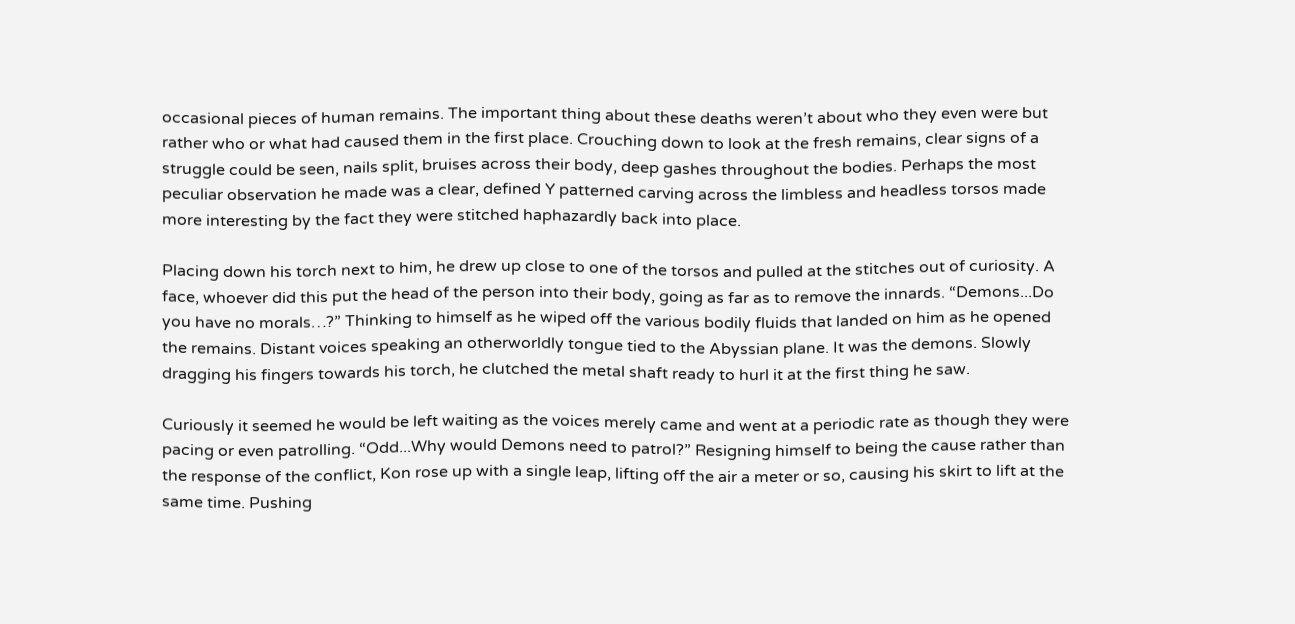occasional pieces of human remains. The important thing about these deaths weren’t about who they even were but rather who or what had caused them in the first place. Crouching down to look at the fresh remains, clear signs of a struggle could be seen, nails split, bruises across their body, deep gashes throughout the bodies. Perhaps the most peculiar observation he made was a clear, defined Y patterned carving across the limbless and headless torsos made more interesting by the fact they were stitched haphazardly back into place.

Placing down his torch next to him, he drew up close to one of the torsos and pulled at the stitches out of curiosity. A face, whoever did this put the head of the person into their body, going as far as to remove the innards. “Demons...Do you have no morals…?” Thinking to himself as he wiped off the various bodily fluids that landed on him as he opened the remains. Distant voices speaking an otherworldly tongue tied to the Abyssian plane. It was the demons. Slowly dragging his fingers towards his torch, he clutched the metal shaft ready to hurl it at the first thing he saw.

Curiously it seemed he would be left waiting as the voices merely came and went at a periodic rate as though they were pacing or even patrolling. “Odd...Why would Demons need to patrol?” Resigning himself to being the cause rather than the response of the conflict, Kon rose up with a single leap, lifting off the air a meter or so, causing his skirt to lift at the same time. Pushing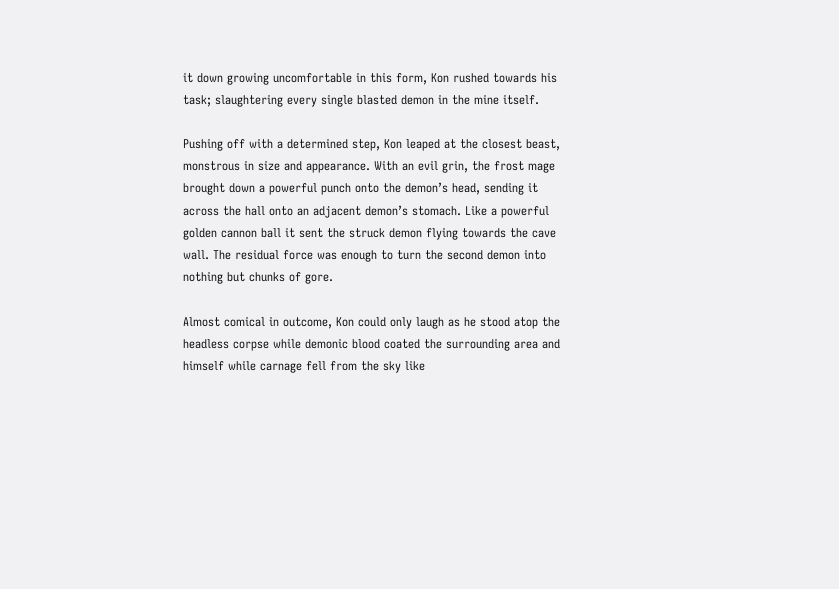it down growing uncomfortable in this form, Kon rushed towards his task; slaughtering every single blasted demon in the mine itself.

Pushing off with a determined step, Kon leaped at the closest beast, monstrous in size and appearance. With an evil grin, the frost mage brought down a powerful punch onto the demon’s head, sending it across the hall onto an adjacent demon’s stomach. Like a powerful golden cannon ball it sent the struck demon flying towards the cave wall. The residual force was enough to turn the second demon into nothing but chunks of gore.

Almost comical in outcome, Kon could only laugh as he stood atop the headless corpse while demonic blood coated the surrounding area and himself while carnage fell from the sky like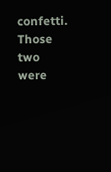confetti. Those two were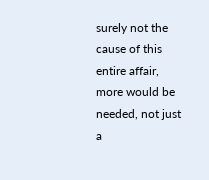surely not the cause of this entire affair, more would be needed, not just a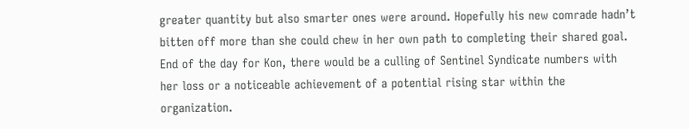greater quantity but also smarter ones were around. Hopefully his new comrade hadn’t bitten off more than she could chew in her own path to completing their shared goal. End of the day for Kon, there would be a culling of Sentinel Syndicate numbers with her loss or a noticeable achievement of a potential rising star within the organization.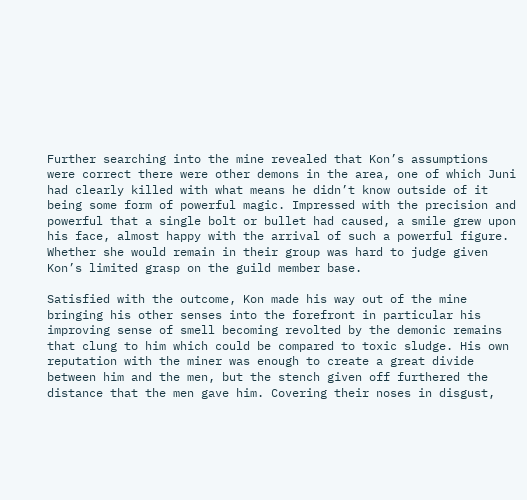Further searching into the mine revealed that Kon’s assumptions were correct there were other demons in the area, one of which Juni had clearly killed with what means he didn’t know outside of it being some form of powerful magic. Impressed with the precision and powerful that a single bolt or bullet had caused, a smile grew upon his face, almost happy with the arrival of such a powerful figure. Whether she would remain in their group was hard to judge given Kon’s limited grasp on the guild member base.

Satisfied with the outcome, Kon made his way out of the mine bringing his other senses into the forefront in particular his improving sense of smell becoming revolted by the demonic remains that clung to him which could be compared to toxic sludge. His own reputation with the miner was enough to create a great divide between him and the men, but the stench given off furthered the distance that the men gave him. Covering their noses in disgust,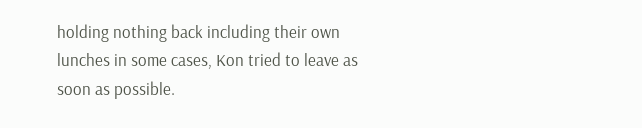holding nothing back including their own lunches in some cases, Kon tried to leave as soon as possible.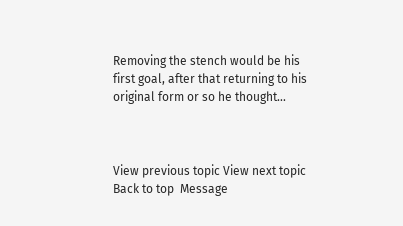Removing the stench would be his first goal, after that returning to his original form or so he thought...



View previous topic View next topic Back to top  Message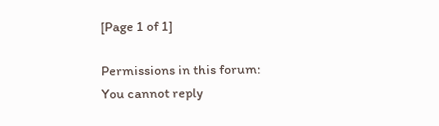[Page 1 of 1]

Permissions in this forum:
You cannot reply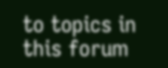to topics in this forum